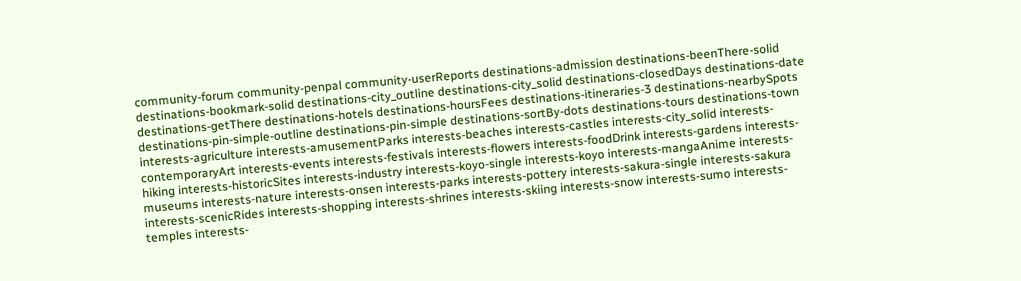community-forum community-penpal community-userReports destinations-admission destinations-beenThere-solid destinations-bookmark-solid destinations-city_outline destinations-city_solid destinations-closedDays destinations-date destinations-getThere destinations-hotels destinations-hoursFees destinations-itineraries-3 destinations-nearbySpots destinations-pin-simple-outline destinations-pin-simple destinations-sortBy-dots destinations-tours destinations-town interests-agriculture interests-amusementParks interests-beaches interests-castles interests-city_solid interests-contemporaryArt interests-events interests-festivals interests-flowers interests-foodDrink interests-gardens interests-hiking interests-historicSites interests-industry interests-koyo-single interests-koyo interests-mangaAnime interests-museums interests-nature interests-onsen interests-parks interests-pottery interests-sakura-single interests-sakura interests-scenicRides interests-shopping interests-shrines interests-skiing interests-snow interests-sumo interests-temples interests-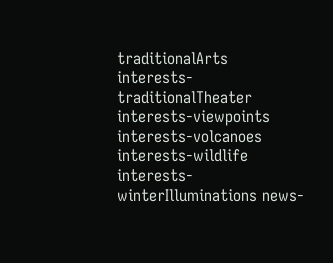traditionalArts interests-traditionalTheater interests-viewpoints interests-volcanoes interests-wildlife interests-winterIlluminations news-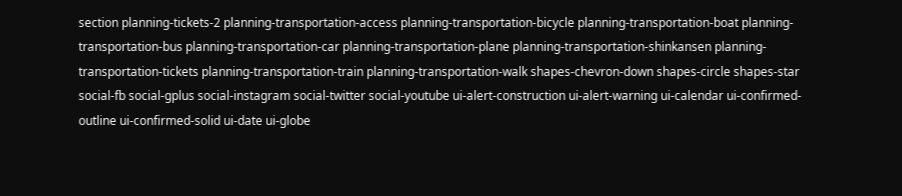section planning-tickets-2 planning-transportation-access planning-transportation-bicycle planning-transportation-boat planning-transportation-bus planning-transportation-car planning-transportation-plane planning-transportation-shinkansen planning-transportation-tickets planning-transportation-train planning-transportation-walk shapes-chevron-down shapes-circle shapes-star social-fb social-gplus social-instagram social-twitter social-youtube ui-alert-construction ui-alert-warning ui-calendar ui-confirmed-outline ui-confirmed-solid ui-date ui-globe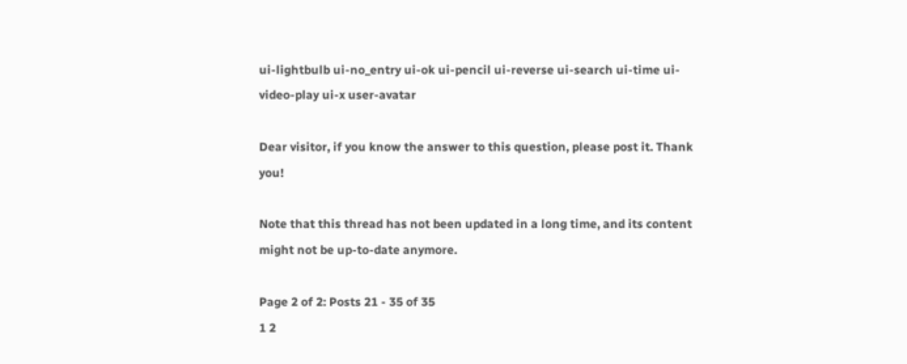ui-lightbulb ui-no_entry ui-ok ui-pencil ui-reverse ui-search ui-time ui-video-play ui-x user-avatar

Dear visitor, if you know the answer to this question, please post it. Thank you!

Note that this thread has not been updated in a long time, and its content might not be up-to-date anymore.

Page 2 of 2: Posts 21 - 35 of 35
1 2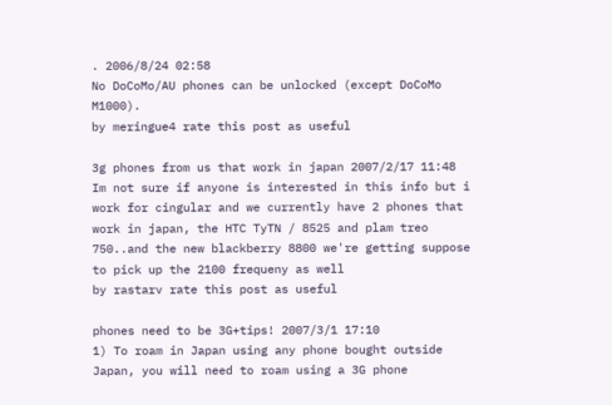. 2006/8/24 02:58
No DoCoMo/AU phones can be unlocked (except DoCoMo M1000).
by meringue4 rate this post as useful

3g phones from us that work in japan 2007/2/17 11:48
Im not sure if anyone is interested in this info but i work for cingular and we currently have 2 phones that work in japan, the HTC TyTN / 8525 and plam treo 750..and the new blackberry 8800 we're getting suppose to pick up the 2100 frequeny as well
by rastarv rate this post as useful

phones need to be 3G+tips! 2007/3/1 17:10
1) To roam in Japan using any phone bought outside Japan, you will need to roam using a 3G phone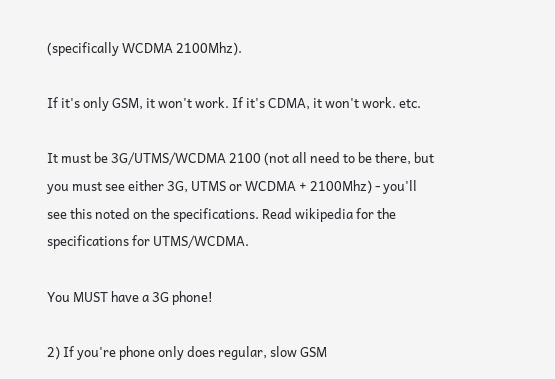(specifically WCDMA 2100Mhz).

If it's only GSM, it won't work. If it's CDMA, it won't work. etc.

It must be 3G/UTMS/WCDMA 2100 (not all need to be there, but you must see either 3G, UTMS or WCDMA + 2100Mhz) - you'll see this noted on the specifications. Read wikipedia for the specifications for UTMS/WCDMA.

You MUST have a 3G phone!

2) If you're phone only does regular, slow GSM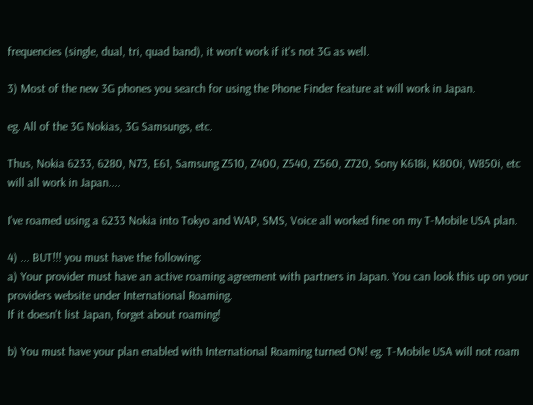frequencies (single, dual, tri, quad band), it won't work if it's not 3G as well.

3) Most of the new 3G phones you search for using the Phone Finder feature at will work in Japan.

eg. All of the 3G Nokias, 3G Samsungs, etc.

Thus, Nokia 6233, 6280, N73, E61, Samsung Z510, Z400, Z540, Z560, Z720, Sony K618i, K800i, W850i, etc will all work in Japan....

I've roamed using a 6233 Nokia into Tokyo and WAP, SMS, Voice all worked fine on my T-Mobile USA plan.

4) ... BUT!!! you must have the following:
a) Your provider must have an active roaming agreement with partners in Japan. You can look this up on your providers website under International Roaming.
If it doesn't list Japan, forget about roaming!

b) You must have your plan enabled with International Roaming turned ON! eg. T-Mobile USA will not roam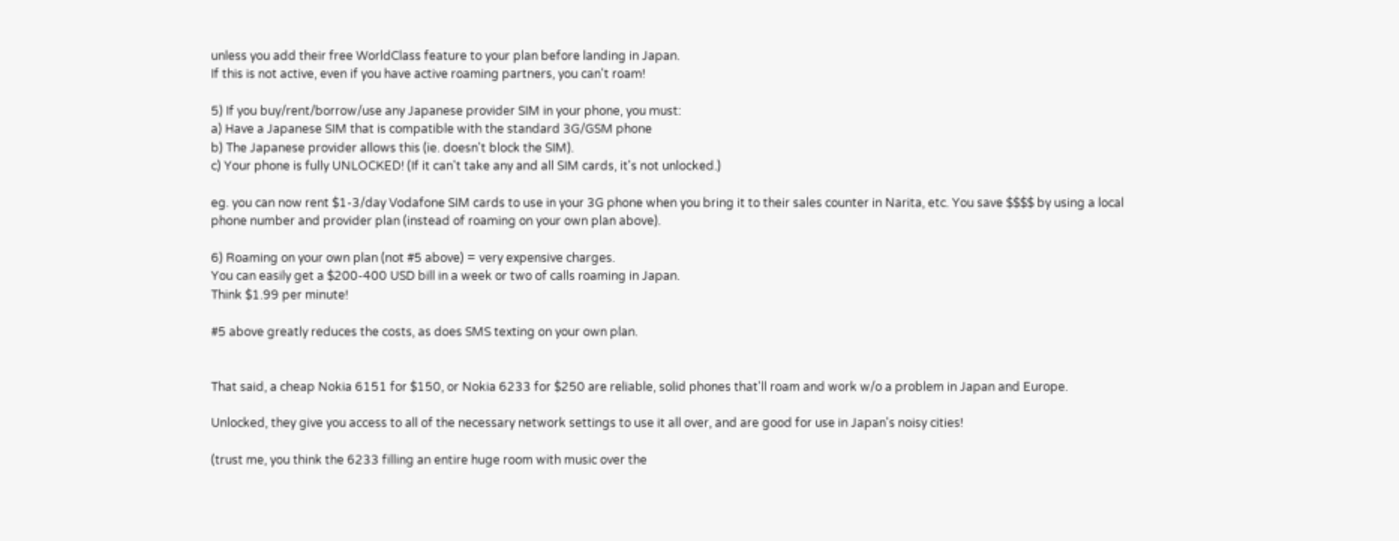unless you add their free WorldClass feature to your plan before landing in Japan.
If this is not active, even if you have active roaming partners, you can't roam!

5) If you buy/rent/borrow/use any Japanese provider SIM in your phone, you must:
a) Have a Japanese SIM that is compatible with the standard 3G/GSM phone
b) The Japanese provider allows this (ie. doesn't block the SIM).
c) Your phone is fully UNLOCKED! (If it can't take any and all SIM cards, it's not unlocked.)

eg. you can now rent $1-3/day Vodafone SIM cards to use in your 3G phone when you bring it to their sales counter in Narita, etc. You save $$$$ by using a local phone number and provider plan (instead of roaming on your own plan above).

6) Roaming on your own plan (not #5 above) = very expensive charges.
You can easily get a $200-400 USD bill in a week or two of calls roaming in Japan.
Think $1.99 per minute!

#5 above greatly reduces the costs, as does SMS texting on your own plan.


That said, a cheap Nokia 6151 for $150, or Nokia 6233 for $250 are reliable, solid phones that'll roam and work w/o a problem in Japan and Europe.

Unlocked, they give you access to all of the necessary network settings to use it all over, and are good for use in Japan's noisy cities!

(trust me, you think the 6233 filling an entire huge room with music over the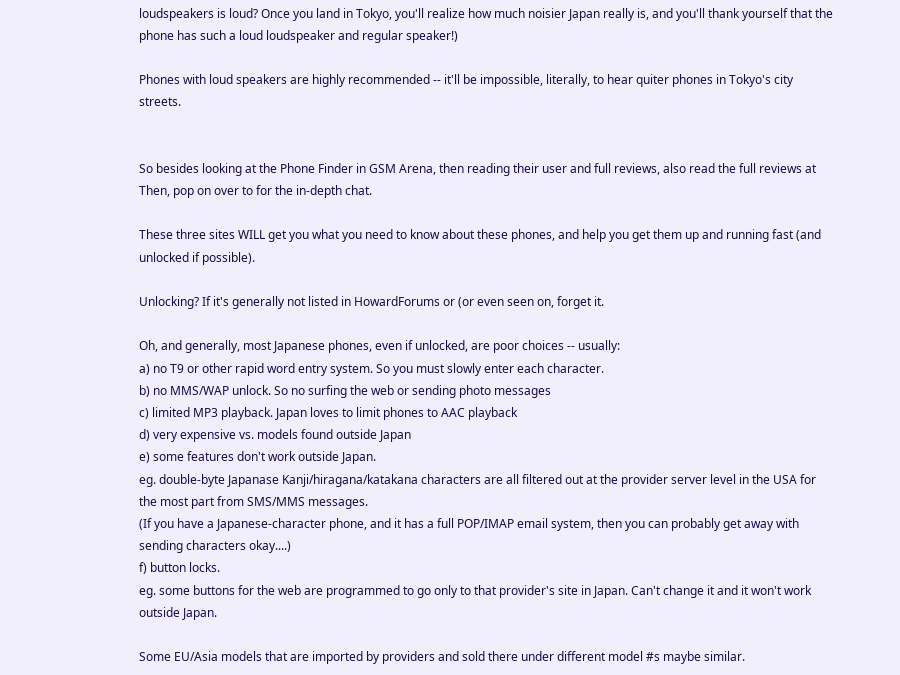loudspeakers is loud? Once you land in Tokyo, you'll realize how much noisier Japan really is, and you'll thank yourself that the phone has such a loud loudspeaker and regular speaker!)

Phones with loud speakers are highly recommended -- it'll be impossible, literally, to hear quiter phones in Tokyo's city streets.


So besides looking at the Phone Finder in GSM Arena, then reading their user and full reviews, also read the full reviews at Then, pop on over to for the in-depth chat.

These three sites WILL get you what you need to know about these phones, and help you get them up and running fast (and unlocked if possible).

Unlocking? If it's generally not listed in HowardForums or (or even seen on, forget it.

Oh, and generally, most Japanese phones, even if unlocked, are poor choices -- usually:
a) no T9 or other rapid word entry system. So you must slowly enter each character.
b) no MMS/WAP unlock. So no surfing the web or sending photo messages
c) limited MP3 playback. Japan loves to limit phones to AAC playback
d) very expensive vs. models found outside Japan
e) some features don't work outside Japan.
eg. double-byte Japanase Kanji/hiragana/katakana characters are all filtered out at the provider server level in the USA for the most part from SMS/MMS messages.
(If you have a Japanese-character phone, and it has a full POP/IMAP email system, then you can probably get away with sending characters okay....)
f) button locks.
eg. some buttons for the web are programmed to go only to that provider's site in Japan. Can't change it and it won't work outside Japan.

Some EU/Asia models that are imported by providers and sold there under different model #s maybe similar.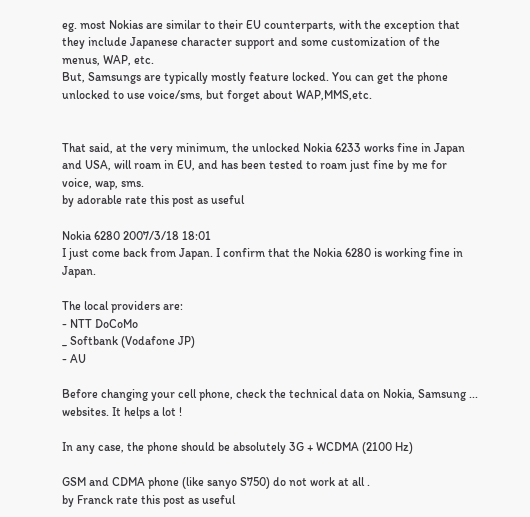eg. most Nokias are similar to their EU counterparts, with the exception that they include Japanese character support and some customization of the menus, WAP, etc.
But, Samsungs are typically mostly feature locked. You can get the phone unlocked to use voice/sms, but forget about WAP,MMS,etc.


That said, at the very minimum, the unlocked Nokia 6233 works fine in Japan and USA, will roam in EU, and has been tested to roam just fine by me for voice, wap, sms.
by adorable rate this post as useful

Nokia 6280 2007/3/18 18:01
I just come back from Japan. I confirm that the Nokia 6280 is working fine in Japan.

The local providers are:
- NTT DoCoMo
_ Softbank (Vodafone JP)
- AU

Before changing your cell phone, check the technical data on Nokia, Samsung ... websites. It helps a lot !

In any case, the phone should be absolutely 3G + WCDMA (2100 Hz)

GSM and CDMA phone (like sanyo S750) do not work at all .
by Franck rate this post as useful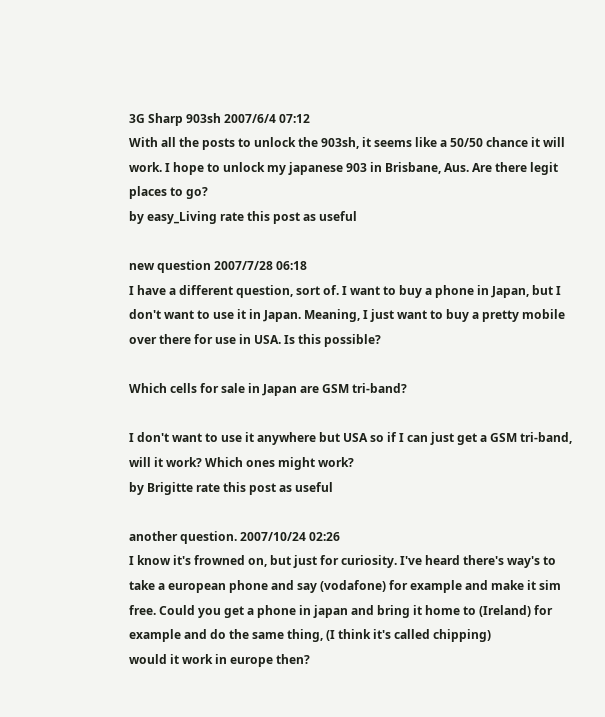3G Sharp 903sh 2007/6/4 07:12
With all the posts to unlock the 903sh, it seems like a 50/50 chance it will work. I hope to unlock my japanese 903 in Brisbane, Aus. Are there legit places to go?
by easy_Living rate this post as useful

new question 2007/7/28 06:18
I have a different question, sort of. I want to buy a phone in Japan, but I don't want to use it in Japan. Meaning, I just want to buy a pretty mobile over there for use in USA. Is this possible?

Which cells for sale in Japan are GSM tri-band?

I don't want to use it anywhere but USA so if I can just get a GSM tri-band, will it work? Which ones might work?
by Brigitte rate this post as useful

another question. 2007/10/24 02:26
I know it's frowned on, but just for curiosity. I've heard there's way's to take a european phone and say (vodafone) for example and make it sim free. Could you get a phone in japan and bring it home to (Ireland) for example and do the same thing, (I think it's called chipping)
would it work in europe then?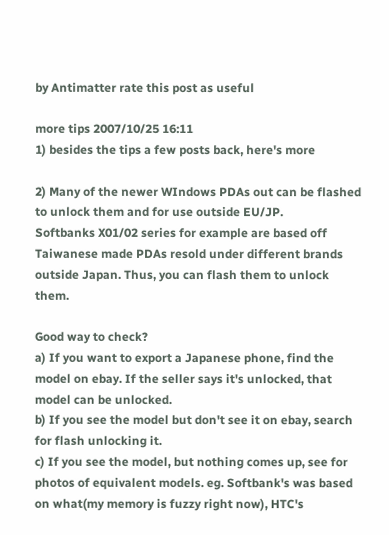by Antimatter rate this post as useful

more tips 2007/10/25 16:11
1) besides the tips a few posts back, here's more

2) Many of the newer WIndows PDAs out can be flashed to unlock them and for use outside EU/JP.
Softbanks X01/02 series for example are based off Taiwanese made PDAs resold under different brands outside Japan. Thus, you can flash them to unlock them.

Good way to check?
a) If you want to export a Japanese phone, find the model on ebay. If the seller says it's unlocked, that model can be unlocked.
b) If you see the model but don't see it on ebay, search for flash unlocking it.
c) If you see the model, but nothing comes up, see for photos of equivalent models. eg. Softbank's was based on what(my memory is fuzzy right now), HTC's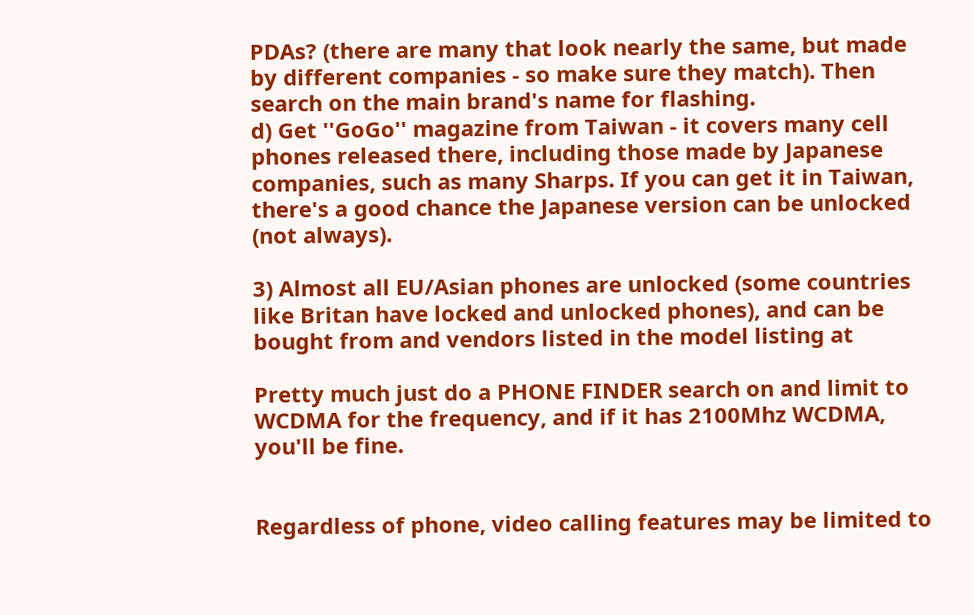PDAs? (there are many that look nearly the same, but made by different companies - so make sure they match). Then search on the main brand's name for flashing.
d) Get ''GoGo'' magazine from Taiwan - it covers many cell phones released there, including those made by Japanese companies, such as many Sharps. If you can get it in Taiwan, there's a good chance the Japanese version can be unlocked (not always).

3) Almost all EU/Asian phones are unlocked (some countries like Britan have locked and unlocked phones), and can be bought from and vendors listed in the model listing at

Pretty much just do a PHONE FINDER search on and limit to WCDMA for the frequency, and if it has 2100Mhz WCDMA, you'll be fine.


Regardless of phone, video calling features may be limited to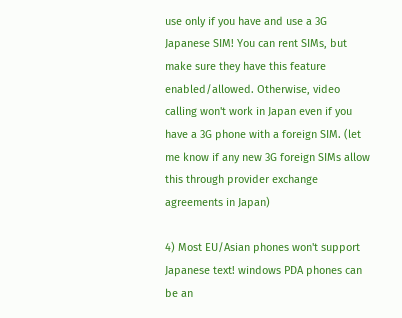use only if you have and use a 3G Japanese SIM! You can rent SIMs, but make sure they have this feature enabled/allowed. Otherwise, video calling won't work in Japan even if you have a 3G phone with a foreign SIM. (let me know if any new 3G foreign SIMs allow this through provider exchange agreements in Japan)

4) Most EU/Asian phones won't support Japanese text! windows PDA phones can be an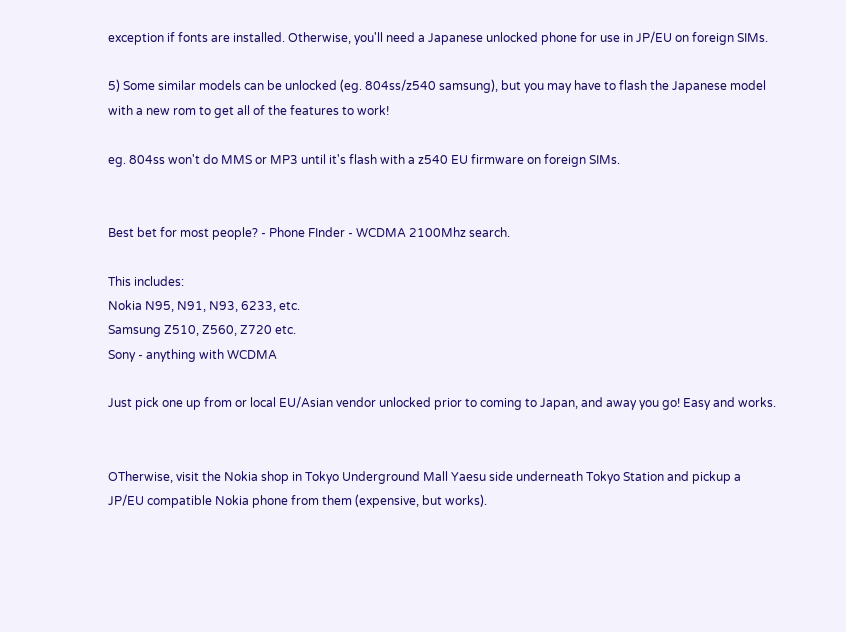exception if fonts are installed. Otherwise, you'll need a Japanese unlocked phone for use in JP/EU on foreign SIMs.

5) Some similar models can be unlocked (eg. 804ss/z540 samsung), but you may have to flash the Japanese model with a new rom to get all of the features to work!

eg. 804ss won't do MMS or MP3 until it's flash with a z540 EU firmware on foreign SIMs.


Best bet for most people? - Phone FInder - WCDMA 2100Mhz search.

This includes:
Nokia N95, N91, N93, 6233, etc.
Samsung Z510, Z560, Z720 etc.
Sony - anything with WCDMA

Just pick one up from or local EU/Asian vendor unlocked prior to coming to Japan, and away you go! Easy and works.


OTherwise, visit the Nokia shop in Tokyo Underground Mall Yaesu side underneath Tokyo Station and pickup a JP/EU compatible Nokia phone from them (expensive, but works).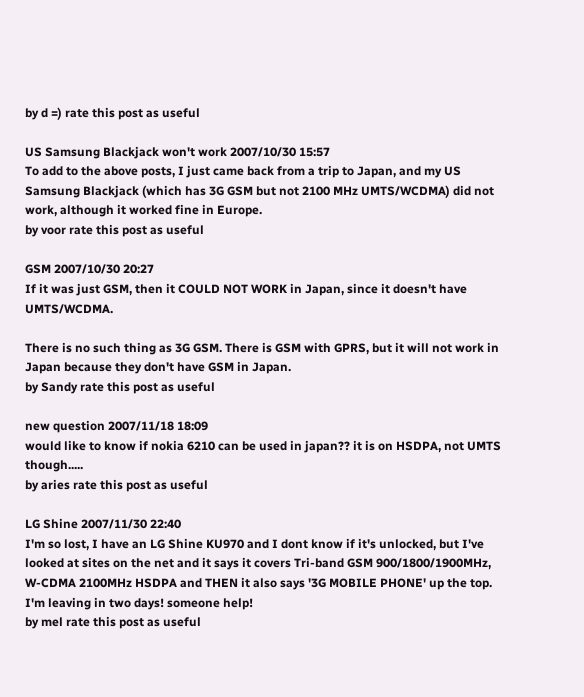by d =) rate this post as useful

US Samsung Blackjack won't work 2007/10/30 15:57
To add to the above posts, I just came back from a trip to Japan, and my US Samsung Blackjack (which has 3G GSM but not 2100 MHz UMTS/WCDMA) did not work, although it worked fine in Europe.
by voor rate this post as useful

GSM 2007/10/30 20:27
If it was just GSM, then it COULD NOT WORK in Japan, since it doesn't have UMTS/WCDMA.

There is no such thing as 3G GSM. There is GSM with GPRS, but it will not work in Japan because they don't have GSM in Japan.
by Sandy rate this post as useful

new question 2007/11/18 18:09
would like to know if nokia 6210 can be used in japan?? it is on HSDPA, not UMTS though.....
by aries rate this post as useful

LG Shine 2007/11/30 22:40
I'm so lost, I have an LG Shine KU970 and I dont know if it's unlocked, but I've looked at sites on the net and it says it covers Tri-band GSM 900/1800/1900MHz, W-CDMA 2100MHz HSDPA and THEN it also says '3G MOBILE PHONE' up the top.
I'm leaving in two days! someone help!
by mel rate this post as useful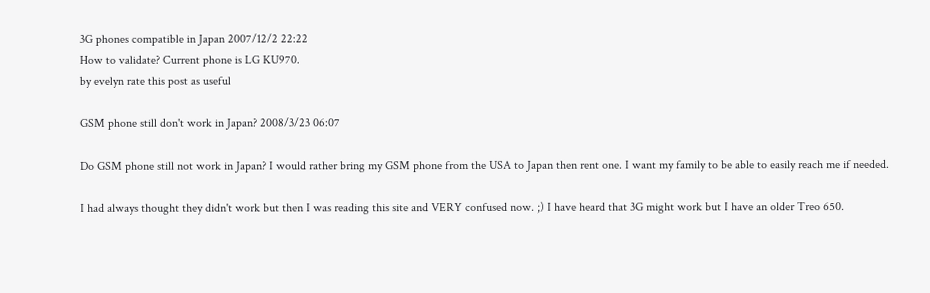3G phones compatible in Japan 2007/12/2 22:22
How to validate? Current phone is LG KU970.
by evelyn rate this post as useful

GSM phone still don't work in Japan? 2008/3/23 06:07

Do GSM phone still not work in Japan? I would rather bring my GSM phone from the USA to Japan then rent one. I want my family to be able to easily reach me if needed.

I had always thought they didn't work but then I was reading this site and VERY confused now. ;) I have heard that 3G might work but I have an older Treo 650.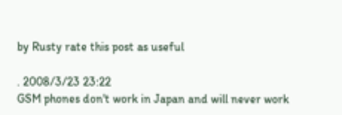by Rusty rate this post as useful

. 2008/3/23 23:22
GSM phones don't work in Japan and will never work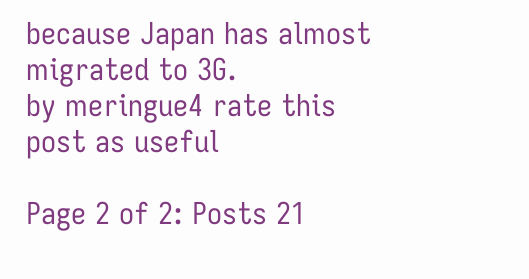because Japan has almost migrated to 3G.
by meringue4 rate this post as useful

Page 2 of 2: Posts 21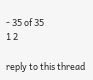- 35 of 35
1 2

reply to this thread